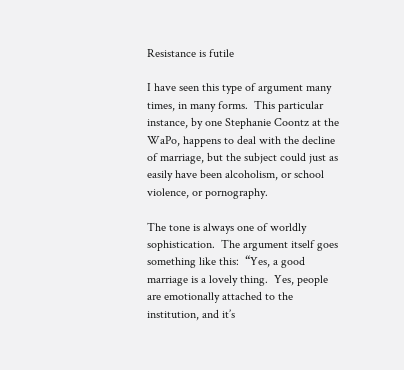Resistance is futile

I have seen this type of argument many times, in many forms.  This particular instance, by one Stephanie Coontz at the WaPo, happens to deal with the decline of marriage, but the subject could just as easily have been alcoholism, or school violence, or pornography.

The tone is always one of worldly sophistication.  The argument itself goes something like this:  “Yes, a good marriage is a lovely thing.  Yes, people are emotionally attached to the institution, and it’s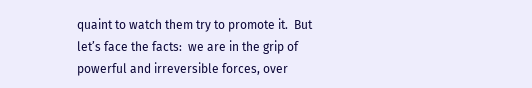quaint to watch them try to promote it.  But let’s face the facts:  we are in the grip of powerful and irreversible forces, over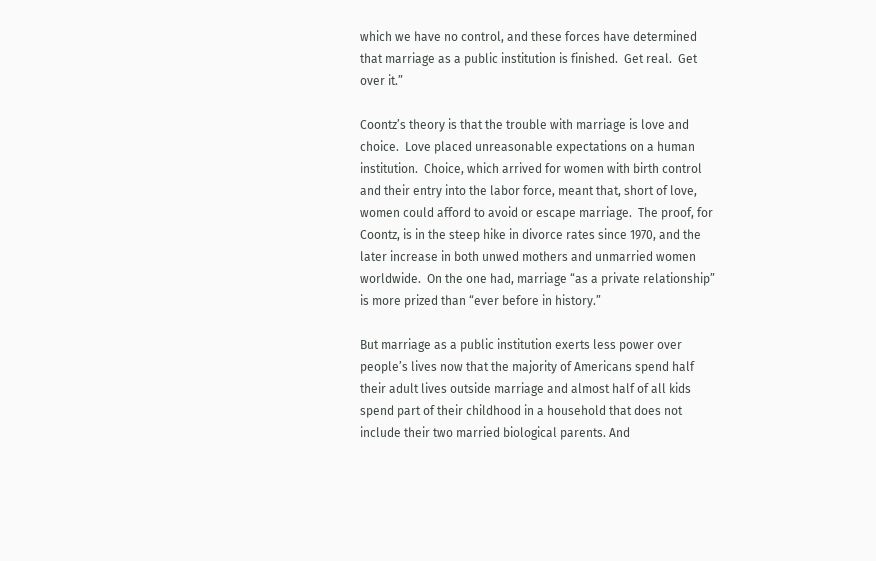which we have no control, and these forces have determined that marriage as a public institution is finished.  Get real.  Get over it.”

Coontz’s theory is that the trouble with marriage is love and choice.  Love placed unreasonable expectations on a human institution.  Choice, which arrived for women with birth control and their entry into the labor force, meant that, short of love, women could afford to avoid or escape marriage.  The proof, for Coontz, is in the steep hike in divorce rates since 1970, and the later increase in both unwed mothers and unmarried women worldwide.  On the one had, marriage “as a private relationship” is more prized than “ever before in history.”

But marriage as a public institution exerts less power over people’s lives now that the majority of Americans spend half their adult lives outside marriage and almost half of all kids spend part of their childhood in a household that does not include their two married biological parents. And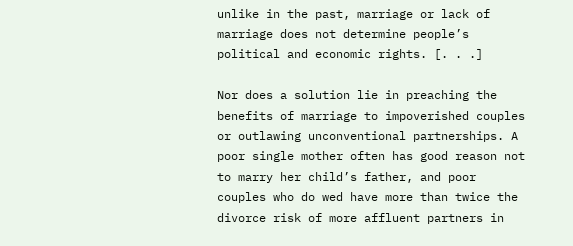unlike in the past, marriage or lack of marriage does not determine people’s political and economic rights. [. . .]

Nor does a solution lie in preaching the benefits of marriage to impoverished couples or outlawing unconventional partnerships. A poor single mother often has good reason not to marry her child’s father, and poor couples who do wed have more than twice the divorce risk of more affluent partners in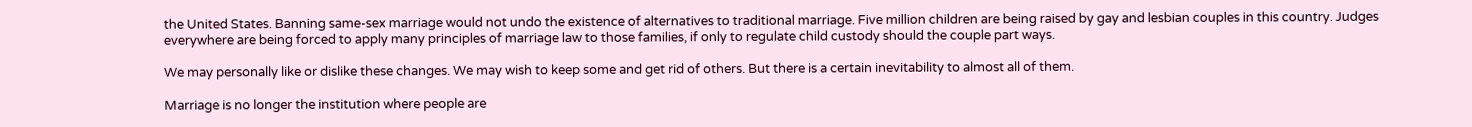the United States. Banning same-sex marriage would not undo the existence of alternatives to traditional marriage. Five million children are being raised by gay and lesbian couples in this country. Judges everywhere are being forced to apply many principles of marriage law to those families, if only to regulate child custody should the couple part ways.

We may personally like or dislike these changes. We may wish to keep some and get rid of others. But there is a certain inevitability to almost all of them.

Marriage is no longer the institution where people are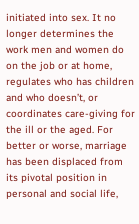initiated into sex. It no longer determines the work men and women do on the job or at home, regulates who has children and who doesn’t, or coordinates care-giving for the ill or the aged. For better or worse, marriage has been displaced from its pivotal position in personal and social life,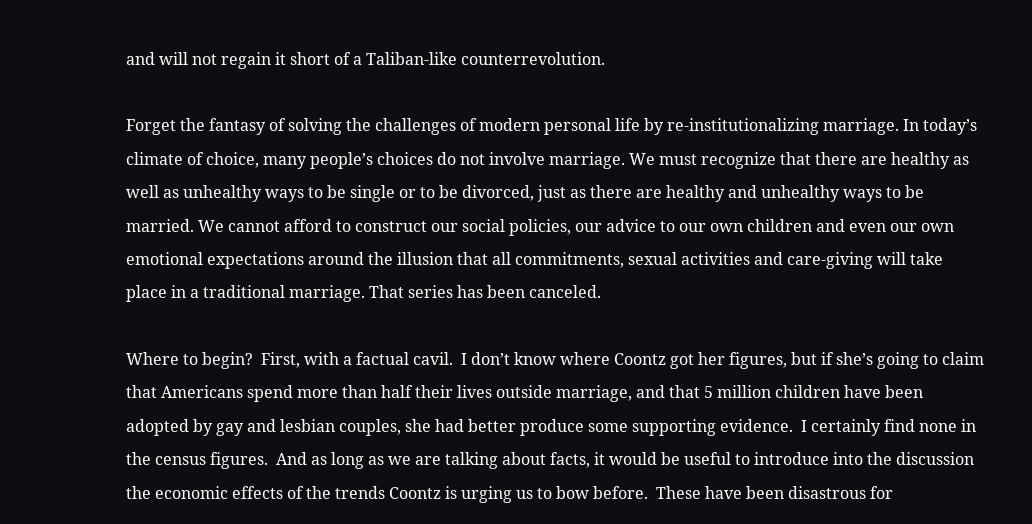and will not regain it short of a Taliban-like counterrevolution.

Forget the fantasy of solving the challenges of modern personal life by re-institutionalizing marriage. In today’s climate of choice, many people’s choices do not involve marriage. We must recognize that there are healthy as well as unhealthy ways to be single or to be divorced, just as there are healthy and unhealthy ways to be married. We cannot afford to construct our social policies, our advice to our own children and even our own emotional expectations around the illusion that all commitments, sexual activities and care-giving will take place in a traditional marriage. That series has been canceled.

Where to begin?  First, with a factual cavil.  I don’t know where Coontz got her figures, but if she’s going to claim that Americans spend more than half their lives outside marriage, and that 5 million children have been adopted by gay and lesbian couples, she had better produce some supporting evidence.  I certainly find none in the census figures.  And as long as we are talking about facts, it would be useful to introduce into the discussion the economic effects of the trends Coontz is urging us to bow before.  These have been disastrous for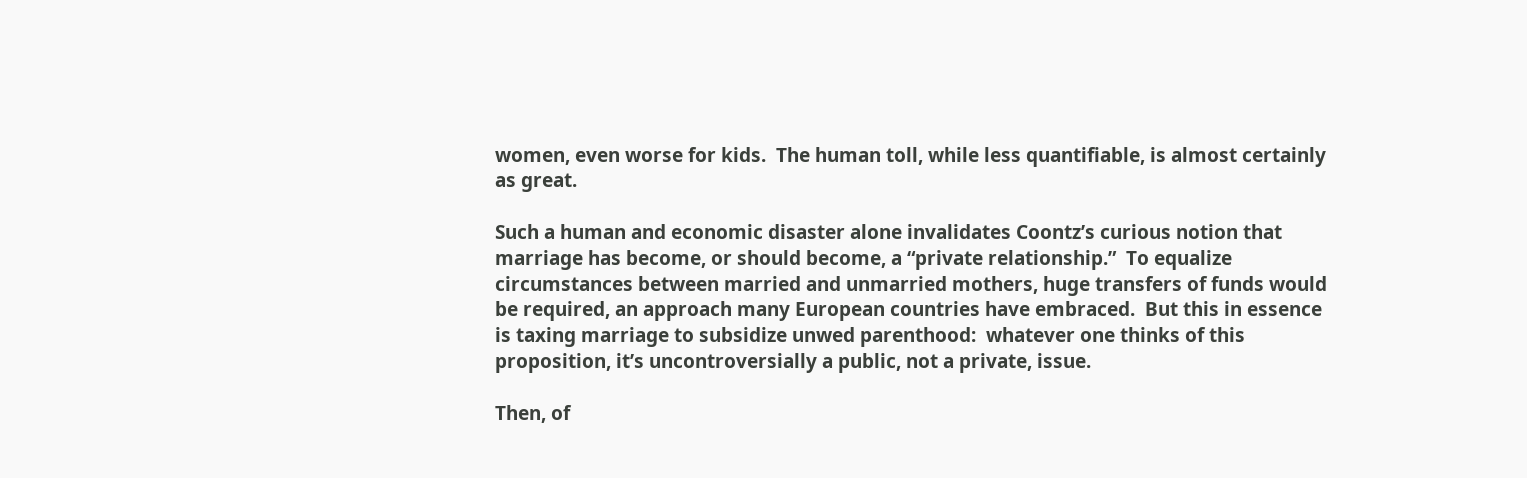women, even worse for kids.  The human toll, while less quantifiable, is almost certainly as great.

Such a human and economic disaster alone invalidates Coontz’s curious notion that marriage has become, or should become, a “private relationship.”  To equalize circumstances between married and unmarried mothers, huge transfers of funds would be required, an approach many European countries have embraced.  But this in essence is taxing marriage to subsidize unwed parenthood:  whatever one thinks of this proposition, it’s uncontroversially a public, not a private, issue.

Then, of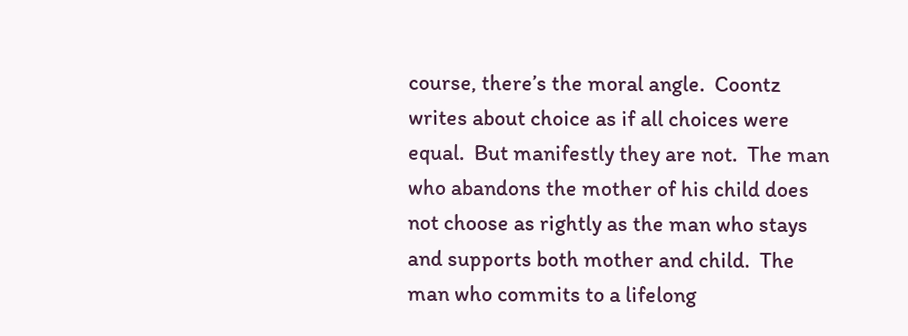course, there’s the moral angle.  Coontz writes about choice as if all choices were equal.  But manifestly they are not.  The man who abandons the mother of his child does not choose as rightly as the man who stays and supports both mother and child.  The man who commits to a lifelong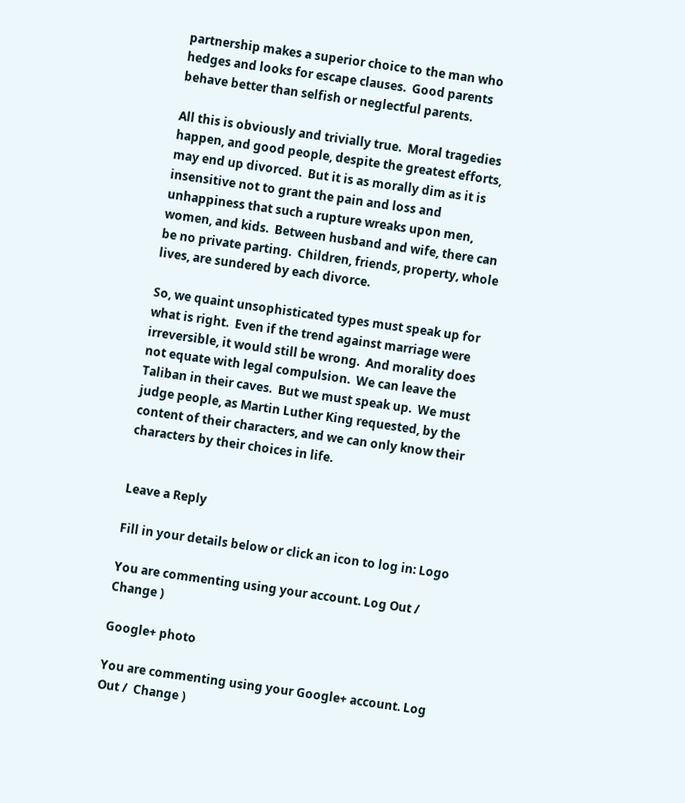partnership makes a superior choice to the man who hedges and looks for escape clauses.  Good parents behave better than selfish or neglectful parents.

All this is obviously and trivially true.  Moral tragedies happen, and good people, despite the greatest efforts, may end up divorced.  But it is as morally dim as it is insensitive not to grant the pain and loss and unhappiness that such a rupture wreaks upon men, women, and kids.  Between husband and wife, there can be no private parting.  Children, friends, property, whole lives, are sundered by each divorce.

So, we quaint unsophisticated types must speak up for what is right.  Even if the trend against marriage were irreversible, it would still be wrong.  And morality does not equate with legal compulsion.  We can leave the Taliban in their caves.  But we must speak up.  We must judge people, as Martin Luther King requested, by the content of their characters, and we can only know their characters by their choices in life.


Leave a Reply

Fill in your details below or click an icon to log in: Logo

You are commenting using your account. Log Out /  Change )

Google+ photo

You are commenting using your Google+ account. Log Out /  Change )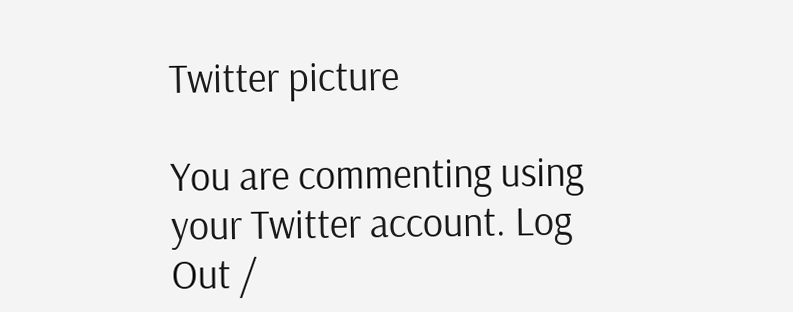Twitter picture

You are commenting using your Twitter account. Log Out /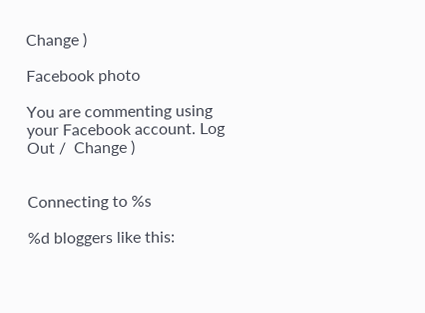Change )

Facebook photo

You are commenting using your Facebook account. Log Out /  Change )


Connecting to %s

%d bloggers like this: